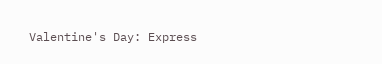Valentine's Day: Express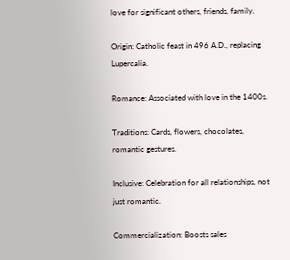love for significant others, friends, family.

Origin: Catholic feast in 496 A.D., replacing Lupercalia.

Romance: Associated with love in the 1400s.

Traditions: Cards, flowers, chocolates, romantic gestures.

Inclusive: Celebration for all relationships, not just romantic.

Commercialization: Boosts sales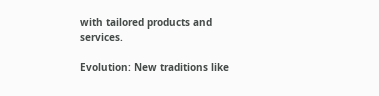with tailored products and services.

Evolution: New traditions like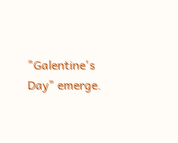"Galentine's Day" emerge.